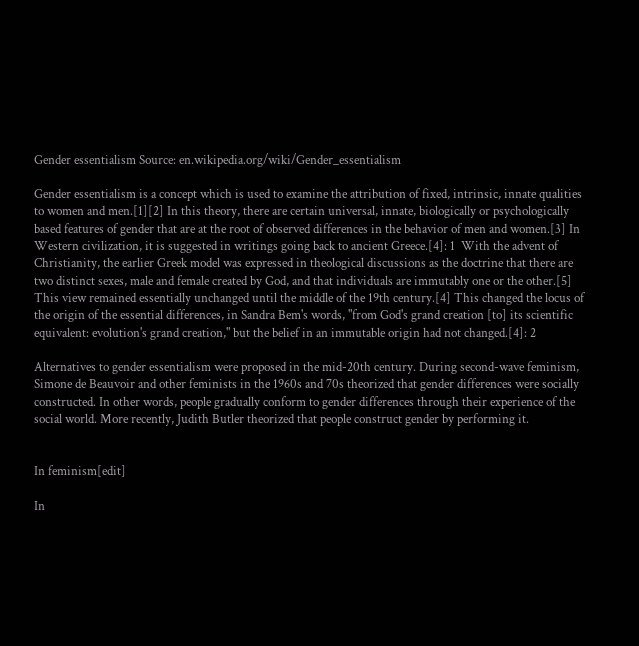Gender essentialism Source: en.wikipedia.org/wiki/Gender_essentialism

Gender essentialism is a concept which is used to examine the attribution of fixed, intrinsic, innate qualities to women and men.[1][2] In this theory, there are certain universal, innate, biologically or psychologically based features of gender that are at the root of observed differences in the behavior of men and women.[3] In Western civilization, it is suggested in writings going back to ancient Greece.[4]: 1  With the advent of Christianity, the earlier Greek model was expressed in theological discussions as the doctrine that there are two distinct sexes, male and female created by God, and that individuals are immutably one or the other.[5] This view remained essentially unchanged until the middle of the 19th century.[4] This changed the locus of the origin of the essential differences, in Sandra Bem's words, "from God's grand creation [to] its scientific equivalent: evolution's grand creation," but the belief in an immutable origin had not changed.[4]: 2

Alternatives to gender essentialism were proposed in the mid-20th century. During second-wave feminism, Simone de Beauvoir and other feminists in the 1960s and 70s theorized that gender differences were socially constructed. In other words, people gradually conform to gender differences through their experience of the social world. More recently, Judith Butler theorized that people construct gender by performing it.


In feminism[edit]

In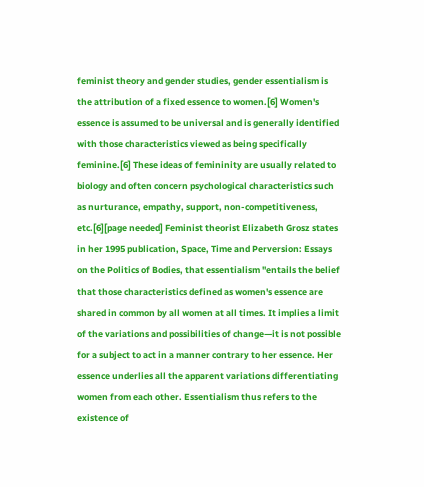feminist theory and gender studies, gender essentialism is the attribution of a fixed essence to women.[6] Women's essence is assumed to be universal and is generally identified with those characteristics viewed as being specifically feminine.[6] These ideas of femininity are usually related to biology and often concern psychological characteristics such as nurturance, empathy, support, non-competitiveness, etc.[6][page needed] Feminist theorist Elizabeth Grosz states in her 1995 publication, Space, Time and Perversion: Essays on the Politics of Bodies, that essentialism "entails the belief that those characteristics defined as women's essence are shared in common by all women at all times. It implies a limit of the variations and possibilities of change—it is not possible for a subject to act in a manner contrary to her essence. Her essence underlies all the apparent variations differentiating women from each other. Essentialism thus refers to the existence of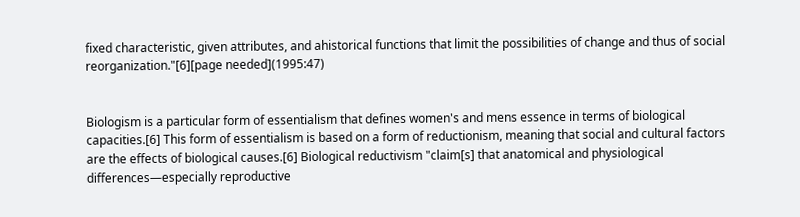fixed characteristic, given attributes, and ahistorical functions that limit the possibilities of change and thus of social reorganization."[6][page needed](1995:47)


Biologism is a particular form of essentialism that defines women's and mens essence in terms of biological capacities.[6] This form of essentialism is based on a form of reductionism, meaning that social and cultural factors are the effects of biological causes.[6] Biological reductivism "claim[s] that anatomical and physiological differences—especially reproductive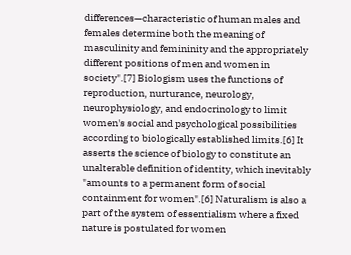differences—characteristic of human males and females determine both the meaning of masculinity and femininity and the appropriately different positions of men and women in society".[7] Biologism uses the functions of reproduction, nurturance, neurology, neurophysiology, and endocrinology to limit women's social and psychological possibilities according to biologically established limits.[6] It asserts the science of biology to constitute an unalterable definition of identity, which inevitably "amounts to a permanent form of social containment for women".[6] Naturalism is also a part of the system of essentialism where a fixed nature is postulated for women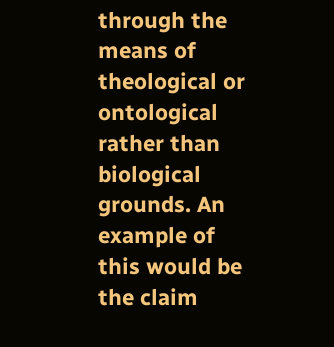through the means of theological or ontological rather than biological grounds. An example of this would be the claim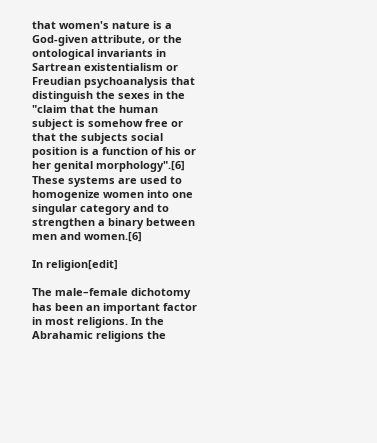that women's nature is a God-given attribute, or the ontological invariants in Sartrean existentialism or Freudian psychoanalysis that distinguish the sexes in the "claim that the human subject is somehow free or that the subjects social position is a function of his or her genital morphology".[6] These systems are used to homogenize women into one singular category and to strengthen a binary between men and women.[6]

In religion[edit]

The male–female dichotomy has been an important factor in most religions. In the Abrahamic religions the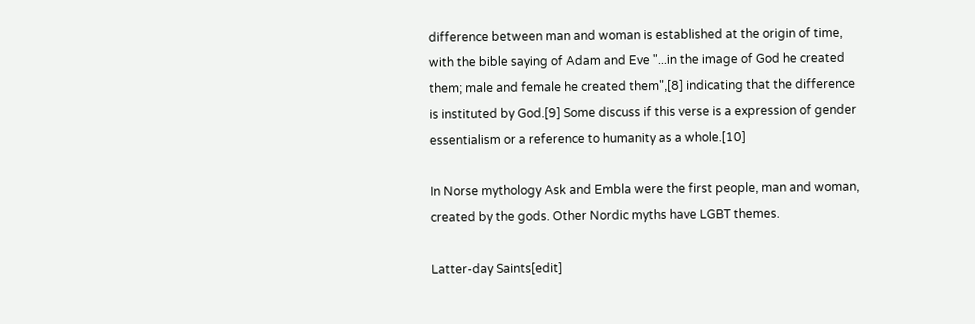difference between man and woman is established at the origin of time, with the bible saying of Adam and Eve "...in the image of God he created them; male and female he created them",[8] indicating that the difference is instituted by God.[9] Some discuss if this verse is a expression of gender essentialism or a reference to humanity as a whole.[10]

In Norse mythology Ask and Embla were the first people, man and woman, created by the gods. Other Nordic myths have LGBT themes.

Latter-day Saints[edit]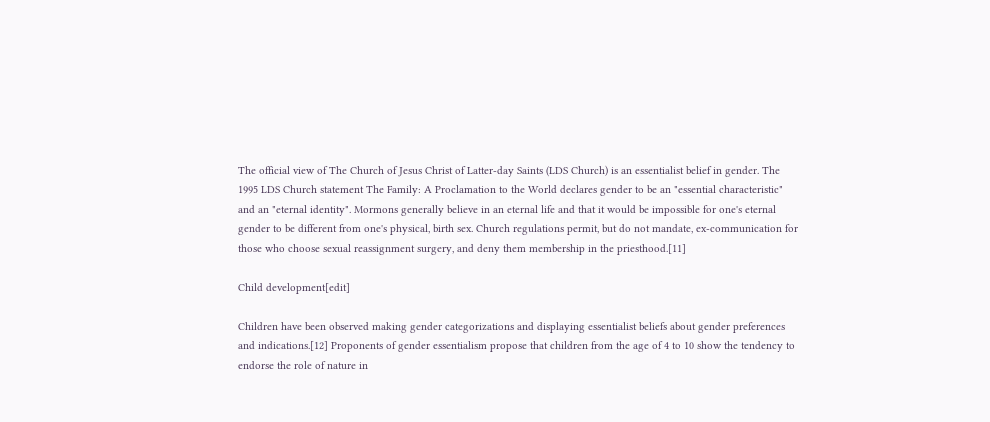The official view of The Church of Jesus Christ of Latter-day Saints (LDS Church) is an essentialist belief in gender. The 1995 LDS Church statement The Family: A Proclamation to the World declares gender to be an "essential characteristic" and an "eternal identity". Mormons generally believe in an eternal life and that it would be impossible for one's eternal gender to be different from one's physical, birth sex. Church regulations permit, but do not mandate, ex-communication for those who choose sexual reassignment surgery, and deny them membership in the priesthood.[11]

Child development[edit]

Children have been observed making gender categorizations and displaying essentialist beliefs about gender preferences and indications.[12] Proponents of gender essentialism propose that children from the age of 4 to 10 show the tendency to endorse the role of nature in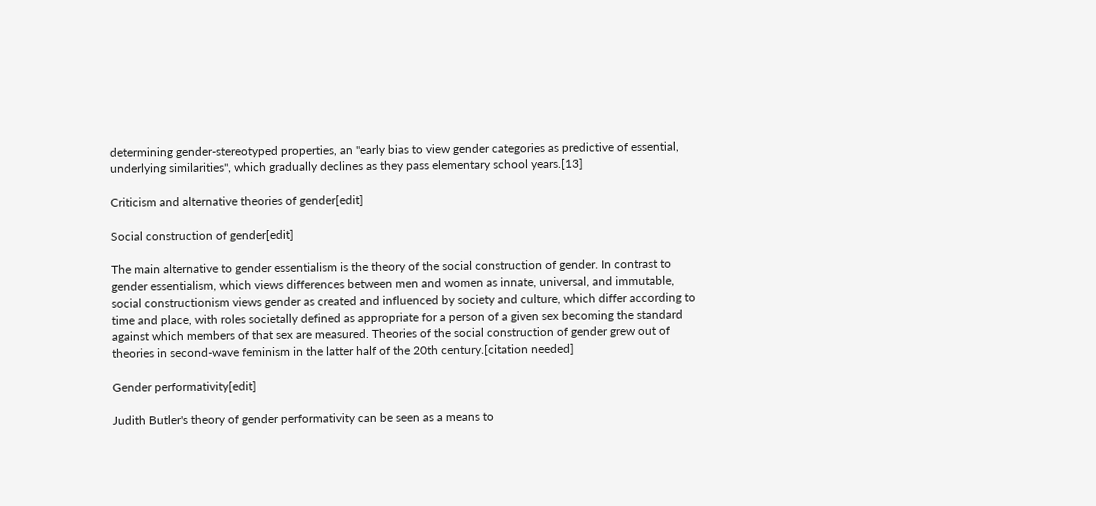determining gender-stereotyped properties, an "early bias to view gender categories as predictive of essential, underlying similarities", which gradually declines as they pass elementary school years.[13]

Criticism and alternative theories of gender[edit]

Social construction of gender[edit]

The main alternative to gender essentialism is the theory of the social construction of gender. In contrast to gender essentialism, which views differences between men and women as innate, universal, and immutable, social constructionism views gender as created and influenced by society and culture, which differ according to time and place, with roles societally defined as appropriate for a person of a given sex becoming the standard against which members of that sex are measured. Theories of the social construction of gender grew out of theories in second-wave feminism in the latter half of the 20th century.[citation needed]

Gender performativity[edit]

Judith Butler's theory of gender performativity can be seen as a means to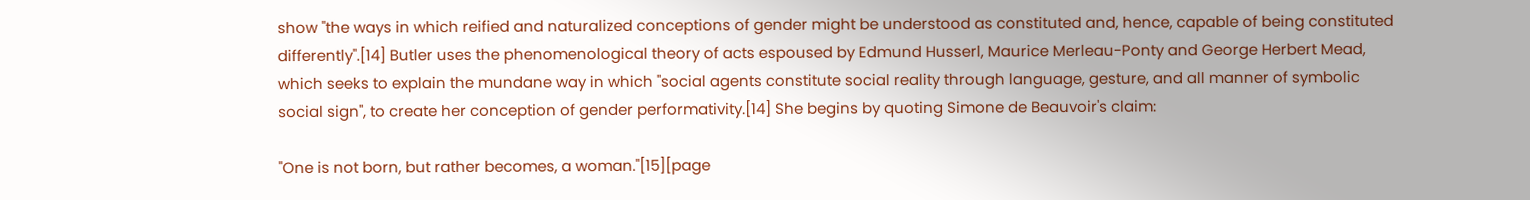show "the ways in which reified and naturalized conceptions of gender might be understood as constituted and, hence, capable of being constituted differently".[14] Butler uses the phenomenological theory of acts espoused by Edmund Husserl, Maurice Merleau-Ponty and George Herbert Mead, which seeks to explain the mundane way in which "social agents constitute social reality through language, gesture, and all manner of symbolic social sign", to create her conception of gender performativity.[14] She begins by quoting Simone de Beauvoir's claim:

"One is not born, but rather becomes, a woman."[15][page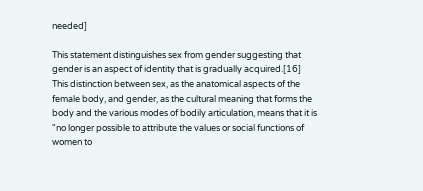needed]

This statement distinguishes sex from gender suggesting that gender is an aspect of identity that is gradually acquired.[16] This distinction between sex, as the anatomical aspects of the female body, and gender, as the cultural meaning that forms the body and the various modes of bodily articulation, means that it is "no longer possible to attribute the values or social functions of women to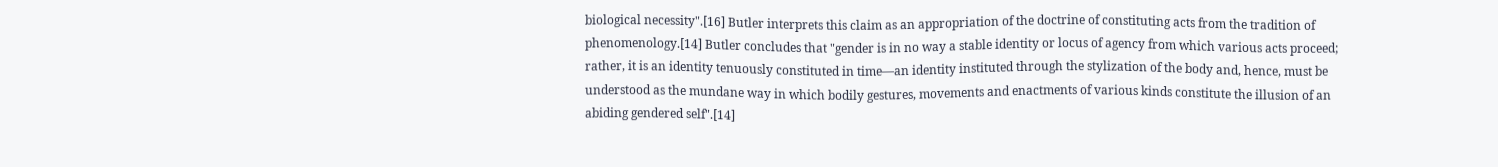biological necessity".[16] Butler interprets this claim as an appropriation of the doctrine of constituting acts from the tradition of phenomenology.[14] Butler concludes that "gender is in no way a stable identity or locus of agency from which various acts proceed; rather, it is an identity tenuously constituted in time—an identity instituted through the stylization of the body and, hence, must be understood as the mundane way in which bodily gestures, movements and enactments of various kinds constitute the illusion of an abiding gendered self".[14]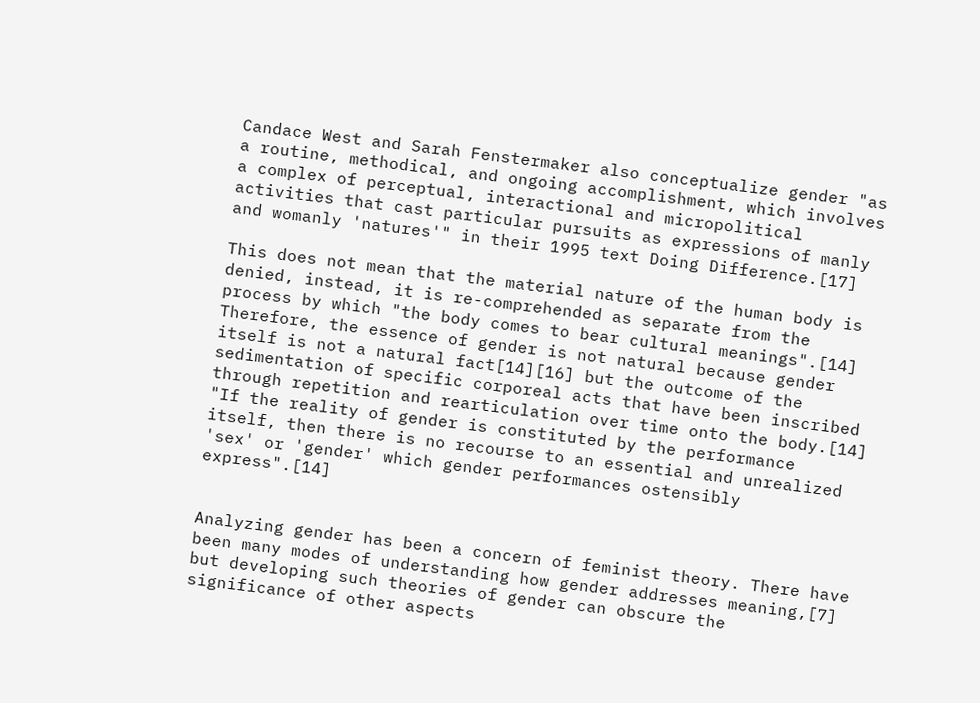Candace West and Sarah Fenstermaker also conceptualize gender "as a routine, methodical, and ongoing accomplishment, which involves a complex of perceptual, interactional and micropolitical activities that cast particular pursuits as expressions of manly and womanly 'natures'" in their 1995 text Doing Difference.[17]

This does not mean that the material nature of the human body is denied, instead, it is re-comprehended as separate from the process by which "the body comes to bear cultural meanings".[14] Therefore, the essence of gender is not natural because gender itself is not a natural fact[14][16] but the outcome of the sedimentation of specific corporeal acts that have been inscribed through repetition and rearticulation over time onto the body.[14] "If the reality of gender is constituted by the performance itself, then there is no recourse to an essential and unrealized 'sex' or 'gender' which gender performances ostensibly express".[14]


Analyzing gender has been a concern of feminist theory. There have been many modes of understanding how gender addresses meaning,[7] but developing such theories of gender can obscure the significance of other aspects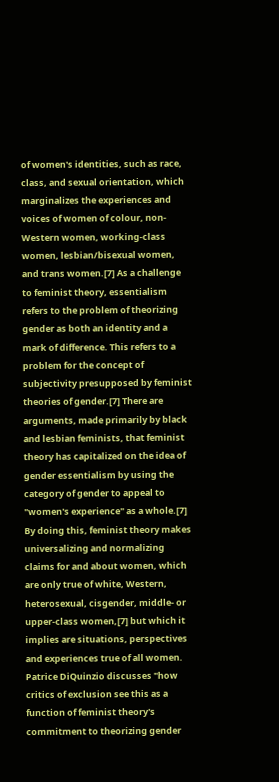of women's identities, such as race, class, and sexual orientation, which marginalizes the experiences and voices of women of colour, non-Western women, working-class women, lesbian/bisexual women, and trans women.[7] As a challenge to feminist theory, essentialism refers to the problem of theorizing gender as both an identity and a mark of difference. This refers to a problem for the concept of subjectivity presupposed by feminist theories of gender.[7] There are arguments, made primarily by black and lesbian feminists, that feminist theory has capitalized on the idea of gender essentialism by using the category of gender to appeal to "women's experience" as a whole.[7] By doing this, feminist theory makes universalizing and normalizing claims for and about women, which are only true of white, Western, heterosexual, cisgender, middle- or upper-class women,[7] but which it implies are situations, perspectives and experiences true of all women. Patrice DiQuinzio discusses "how critics of exclusion see this as a function of feminist theory's commitment to theorizing gender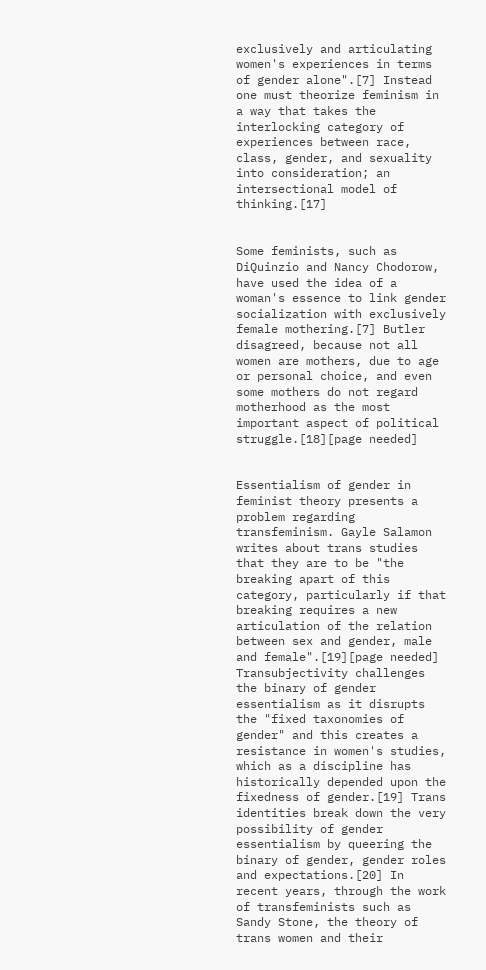exclusively and articulating women's experiences in terms of gender alone".[7] Instead one must theorize feminism in a way that takes the interlocking category of experiences between race, class, gender, and sexuality into consideration; an intersectional model of thinking.[17]


Some feminists, such as DiQuinzio and Nancy Chodorow, have used the idea of a woman's essence to link gender socialization with exclusively female mothering.[7] Butler disagreed, because not all women are mothers, due to age or personal choice, and even some mothers do not regard motherhood as the most important aspect of political struggle.[18][page needed]


Essentialism of gender in feminist theory presents a problem regarding transfeminism. Gayle Salamon writes about trans studies that they are to be "the breaking apart of this category, particularly if that breaking requires a new articulation of the relation between sex and gender, male and female".[19][page needed] Transubjectivity challenges the binary of gender essentialism as it disrupts the "fixed taxonomies of gender" and this creates a resistance in women's studies, which as a discipline has historically depended upon the fixedness of gender.[19] Trans identities break down the very possibility of gender essentialism by queering the binary of gender, gender roles and expectations.[20] In recent years, through the work of transfeminists such as Sandy Stone, the theory of trans women and their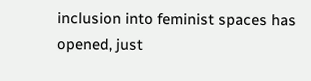inclusion into feminist spaces has opened, just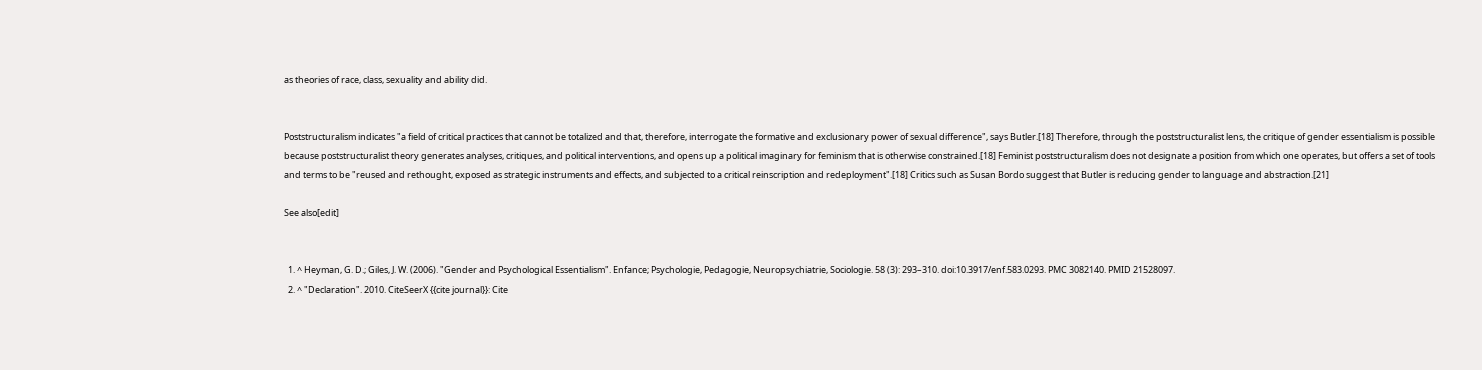as theories of race, class, sexuality and ability did.


Poststructuralism indicates "a field of critical practices that cannot be totalized and that, therefore, interrogate the formative and exclusionary power of sexual difference", says Butler.[18] Therefore, through the poststructuralist lens, the critique of gender essentialism is possible because poststructuralist theory generates analyses, critiques, and political interventions, and opens up a political imaginary for feminism that is otherwise constrained.[18] Feminist poststructuralism does not designate a position from which one operates, but offers a set of tools and terms to be "reused and rethought, exposed as strategic instruments and effects, and subjected to a critical reinscription and redeployment".[18] Critics such as Susan Bordo suggest that Butler is reducing gender to language and abstraction.[21]

See also[edit]


  1. ^ Heyman, G. D.; Giles, J. W. (2006). "Gender and Psychological Essentialism". Enfance; Psychologie, Pedagogie, Neuropsychiatrie, Sociologie. 58 (3): 293–310. doi:10.3917/enf.583.0293. PMC 3082140. PMID 21528097.
  2. ^ "Declaration". 2010. CiteSeerX {{cite journal}}: Cite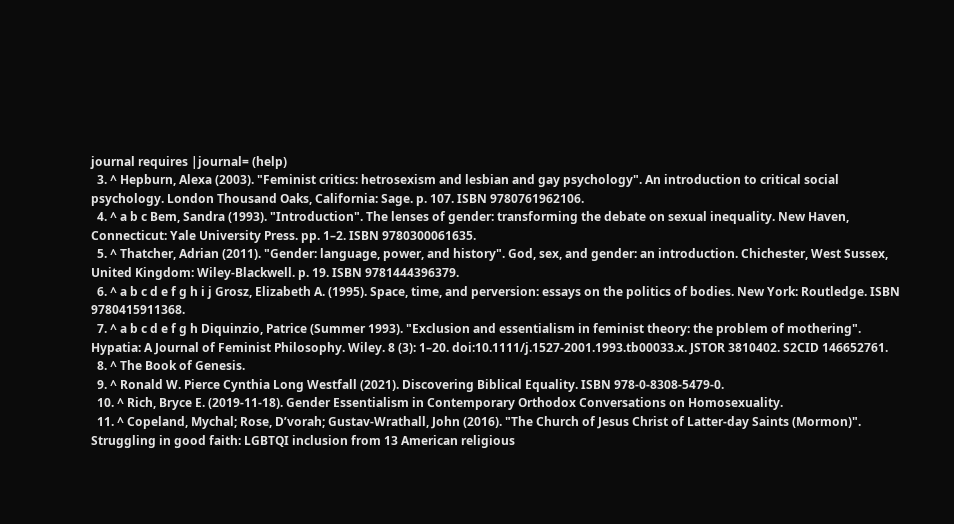journal requires |journal= (help)
  3. ^ Hepburn, Alexa (2003). "Feminist critics: hetrosexism and lesbian and gay psychology". An introduction to critical social psychology. London Thousand Oaks, California: Sage. p. 107. ISBN 9780761962106.
  4. ^ a b c Bem, Sandra (1993). "Introduction". The lenses of gender: transforming the debate on sexual inequality. New Haven, Connecticut: Yale University Press. pp. 1–2. ISBN 9780300061635.
  5. ^ Thatcher, Adrian (2011). "Gender: language, power, and history". God, sex, and gender: an introduction. Chichester, West Sussex, United Kingdom: Wiley-Blackwell. p. 19. ISBN 9781444396379.
  6. ^ a b c d e f g h i j Grosz, Elizabeth A. (1995). Space, time, and perversion: essays on the politics of bodies. New York: Routledge. ISBN 9780415911368.
  7. ^ a b c d e f g h Diquinzio, Patrice (Summer 1993). "Exclusion and essentialism in feminist theory: the problem of mothering". Hypatia: A Journal of Feminist Philosophy. Wiley. 8 (3): 1–20. doi:10.1111/j.1527-2001.1993.tb00033.x. JSTOR 3810402. S2CID 146652761.
  8. ^ The Book of Genesis.
  9. ^ Ronald W. Pierce Cynthia Long Westfall (2021). Discovering Biblical Equality. ISBN 978-0-8308-5479-0.
  10. ^ Rich, Bryce E. (2019-11-18). Gender Essentialism in Contemporary Orthodox Conversations on Homosexuality.
  11. ^ Copeland, Mychal; Rose, D’vorah; Gustav-Wrathall, John (2016). "The Church of Jesus Christ of Latter-day Saints (Mormon)". Struggling in good faith: LGBTQI inclusion from 13 American religious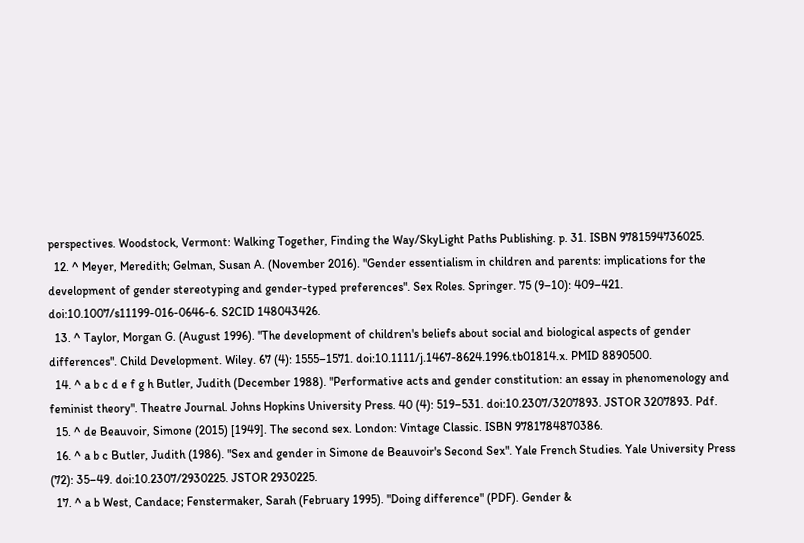perspectives. Woodstock, Vermont: Walking Together, Finding the Way/SkyLight Paths Publishing. p. 31. ISBN 9781594736025.
  12. ^ Meyer, Meredith; Gelman, Susan A. (November 2016). "Gender essentialism in children and parents: implications for the development of gender stereotyping and gender-typed preferences". Sex Roles. Springer. 75 (9–10): 409–421. doi:10.1007/s11199-016-0646-6. S2CID 148043426.
  13. ^ Taylor, Morgan G. (August 1996). "The development of children's beliefs about social and biological aspects of gender differences". Child Development. Wiley. 67 (4): 1555–1571. doi:10.1111/j.1467-8624.1996.tb01814.x. PMID 8890500.
  14. ^ a b c d e f g h Butler, Judith (December 1988). "Performative acts and gender constitution: an essay in phenomenology and feminist theory". Theatre Journal. Johns Hopkins University Press. 40 (4): 519–531. doi:10.2307/3207893. JSTOR 3207893. Pdf.
  15. ^ de Beauvoir, Simone (2015) [1949]. The second sex. London: Vintage Classic. ISBN 9781784870386.
  16. ^ a b c Butler, Judith (1986). "Sex and gender in Simone de Beauvoir's Second Sex". Yale French Studies. Yale University Press (72): 35–49. doi:10.2307/2930225. JSTOR 2930225.
  17. ^ a b West, Candace; Fenstermaker, Sarah (February 1995). "Doing difference" (PDF). Gender &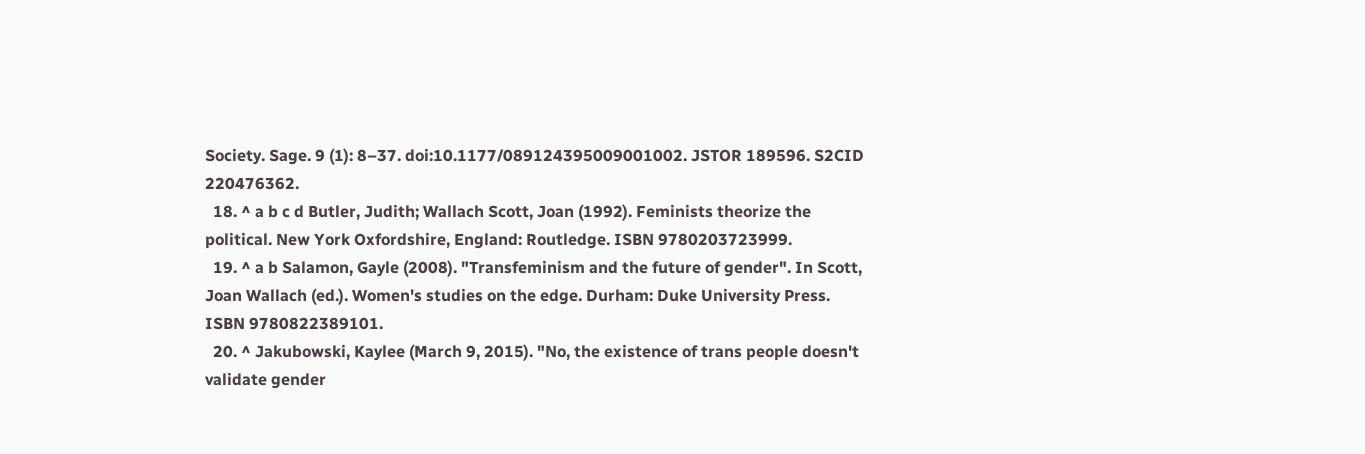Society. Sage. 9 (1): 8–37. doi:10.1177/089124395009001002. JSTOR 189596. S2CID 220476362.
  18. ^ a b c d Butler, Judith; Wallach Scott, Joan (1992). Feminists theorize the political. New York Oxfordshire, England: Routledge. ISBN 9780203723999.
  19. ^ a b Salamon, Gayle (2008). "Transfeminism and the future of gender". In Scott, Joan Wallach (ed.). Women's studies on the edge. Durham: Duke University Press. ISBN 9780822389101.
  20. ^ Jakubowski, Kaylee (March 9, 2015). "No, the existence of trans people doesn't validate gender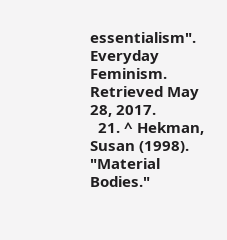essentialism". Everyday Feminism. Retrieved May 28, 2017.
  21. ^ Hekman, Susan (1998). "Material Bodies."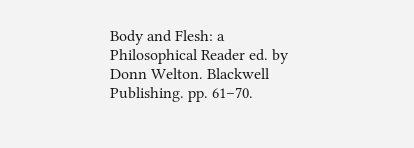Body and Flesh: a Philosophical Reader ed. by Donn Welton. Blackwell Publishing. pp. 61–70.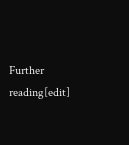Further reading[edit]